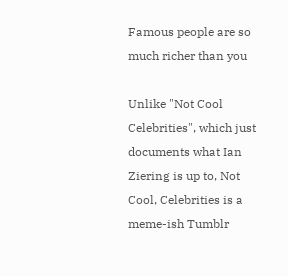Famous people are so much richer than you

Unlike "Not Cool Celebrities", which just documents what Ian Ziering is up to, Not Cool, Celebrities is a meme-ish Tumblr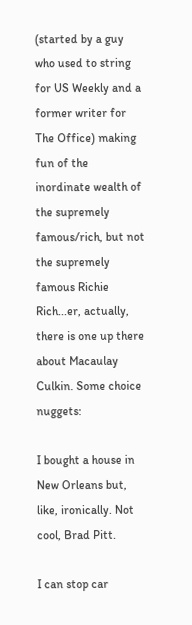(started by a guy who used to string for US Weekly and a former writer for The Office) making fun of the inordinate wealth of the supremely famous/rich, but not the supremely famous Richie Rich...er, actually, there is one up there about Macaulay Culkin. Some choice nuggets:

I bought a house in New Orleans but, like, ironically. Not cool, Brad Pitt.

I can stop car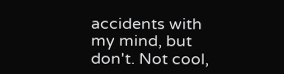accidents with my mind, but don't. Not cool,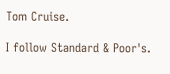Tom Cruise.

I follow Standard & Poor's.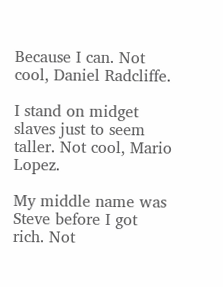Because I can. Not cool, Daniel Radcliffe.

I stand on midget slaves just to seem taller. Not cool, Mario Lopez.

My middle name was Steve before I got rich. Not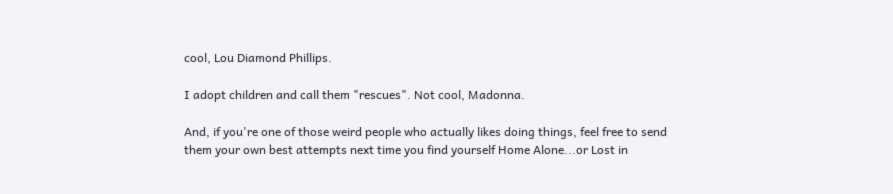cool, Lou Diamond Phillips.

I adopt children and call them "rescues". Not cool, Madonna.

And, if you're one of those weird people who actually likes doing things, feel free to send them your own best attempts next time you find yourself Home Alone...or Lost in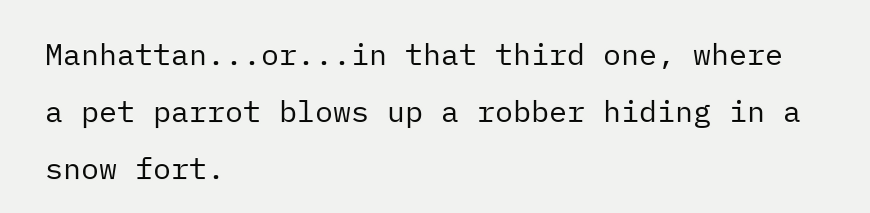Manhattan...or...in that third one, where a pet parrot blows up a robber hiding in a snow fort.